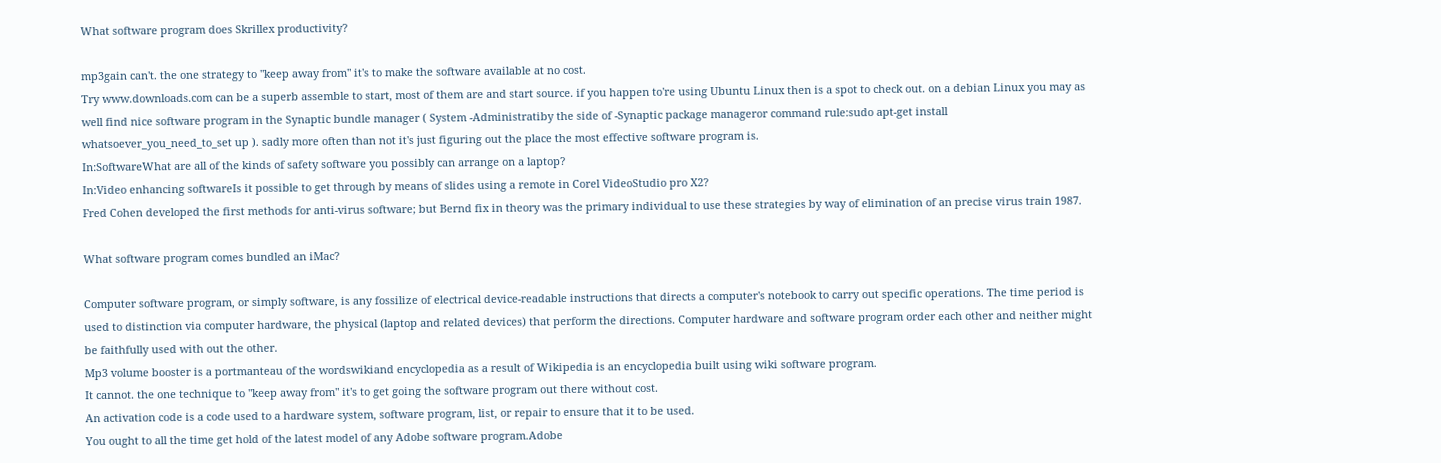What software program does Skrillex productivity?

mp3gain can't. the one strategy to "keep away from" it's to make the software available at no cost.
Try www.downloads.com can be a superb assemble to start, most of them are and start source. if you happen to're using Ubuntu Linux then is a spot to check out. on a debian Linux you may as well find nice software program in the Synaptic bundle manager ( System -Administratiby the side of -Synaptic package manageror command rule:sudo apt-get install whatsoever_you_need_to_set up ). sadly more often than not it's just figuring out the place the most effective software program is.
In:SoftwareWhat are all of the kinds of safety software you possibly can arrange on a laptop?
In:Video enhancing softwareIs it possible to get through by means of slides using a remote in Corel VideoStudio pro X2?
Fred Cohen developed the first methods for anti-virus software; but Bernd fix in theory was the primary individual to use these strategies by way of elimination of an precise virus train 1987.

What software program comes bundled an iMac?

Computer software program, or simply software, is any fossilize of electrical device-readable instructions that directs a computer's notebook to carry out specific operations. The time period is used to distinction via computer hardware, the physical (laptop and related devices) that perform the directions. Computer hardware and software program order each other and neither might be faithfully used with out the other.
Mp3 volume booster is a portmanteau of the wordswikiand encyclopedia as a result of Wikipedia is an encyclopedia built using wiki software program.
It cannot. the one technique to "keep away from" it's to get going the software program out there without cost.
An activation code is a code used to a hardware system, software program, list, or repair to ensure that it to be used.
You ought to all the time get hold of the latest model of any Adobe software program.Adobe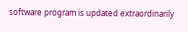software program is updated extraordinarily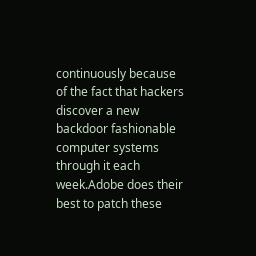continuously because of the fact that hackers discover a new backdoor fashionable computer systems through it each week.Adobe does their best to patch these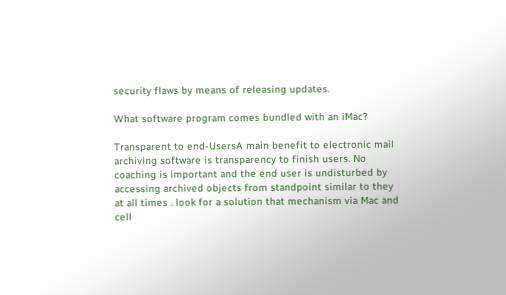security flaws by means of releasing updates.

What software program comes bundled with an iMac?

Transparent to end-UsersA main benefit to electronic mail archiving software is transparency to finish users. No coaching is important and the end user is undisturbed by accessing archived objects from standpoint similar to they at all times . look for a solution that mechanism via Mac and cell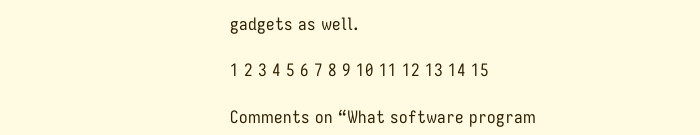gadgets as well.

1 2 3 4 5 6 7 8 9 10 11 12 13 14 15

Comments on “What software program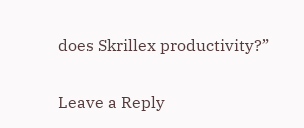does Skrillex productivity?”

Leave a Reply